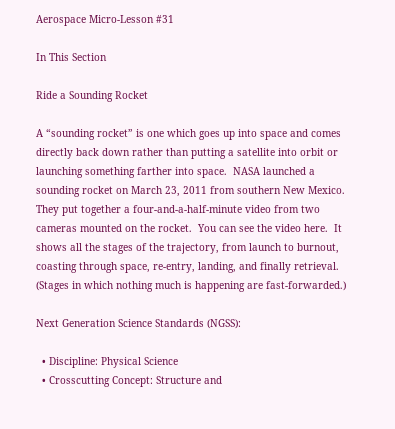Aerospace Micro-Lesson #31

In This Section

Ride a Sounding Rocket

A “sounding rocket” is one which goes up into space and comes directly back down rather than putting a satellite into orbit or launching something farther into space.  NASA launched a sounding rocket on March 23, 2011 from southern New Mexico.  They put together a four-and-a-half-minute video from two cameras mounted on the rocket.  You can see the video here.  It shows all the stages of the trajectory, from launch to burnout, coasting through space, re-entry, landing, and finally retrieval.  (Stages in which nothing much is happening are fast-forwarded.)

Next Generation Science Standards (NGSS):

  • Discipline: Physical Science
  • Crosscutting Concept: Structure and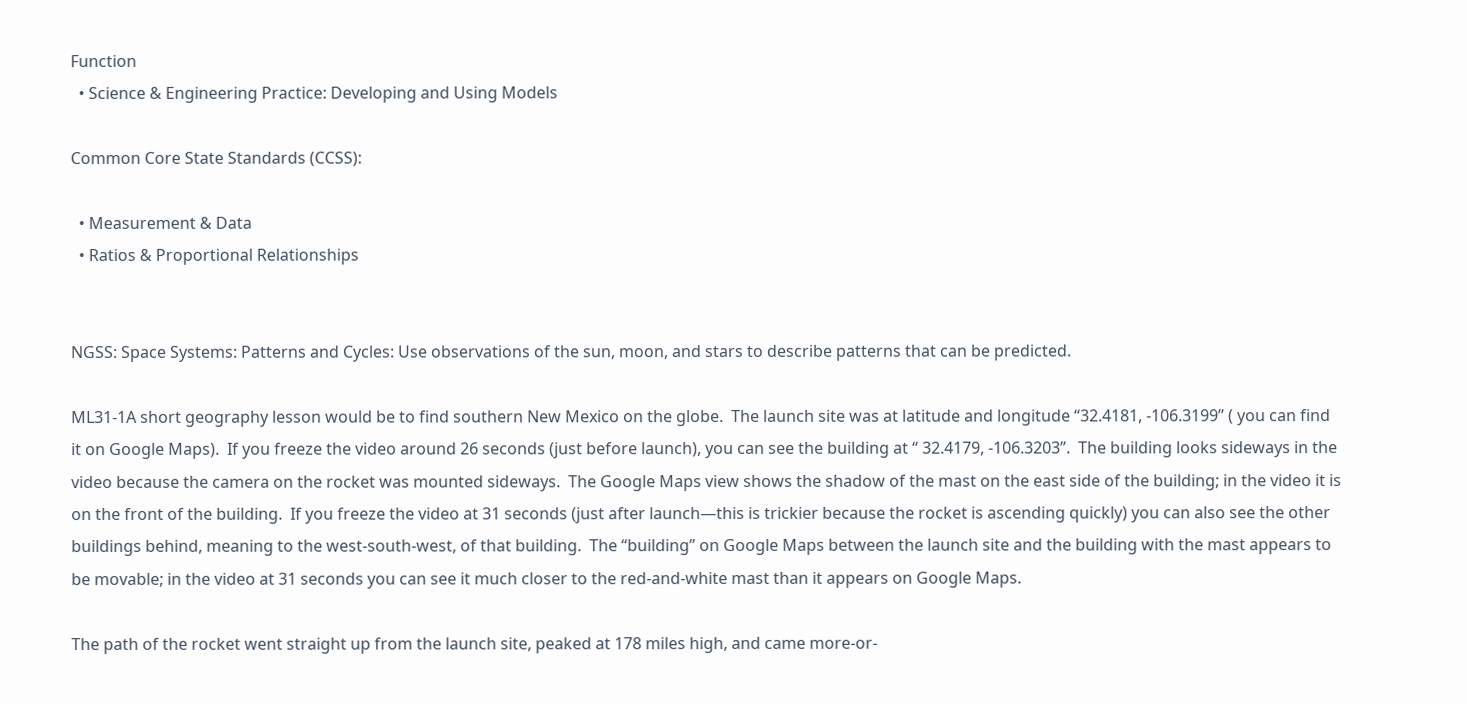Function
  • Science & Engineering Practice: Developing and Using Models

Common Core State Standards (CCSS):

  • Measurement & Data
  • Ratios & Proportional Relationships


NGSS: Space Systems: Patterns and Cycles: Use observations of the sun, moon, and stars to describe patterns that can be predicted.

ML31-1A short geography lesson would be to find southern New Mexico on the globe.  The launch site was at latitude and longitude “32.4181, -106.3199” ( you can find it on Google Maps).  If you freeze the video around 26 seconds (just before launch), you can see the building at “ 32.4179, -106.3203”.  The building looks sideways in the video because the camera on the rocket was mounted sideways.  The Google Maps view shows the shadow of the mast on the east side of the building; in the video it is on the front of the building.  If you freeze the video at 31 seconds (just after launch—this is trickier because the rocket is ascending quickly) you can also see the other buildings behind, meaning to the west-south-west, of that building.  The “building” on Google Maps between the launch site and the building with the mast appears to be movable; in the video at 31 seconds you can see it much closer to the red-and-white mast than it appears on Google Maps.

The path of the rocket went straight up from the launch site, peaked at 178 miles high, and came more-or-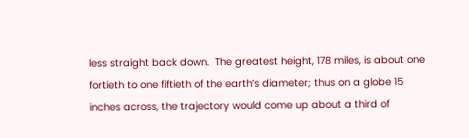less straight back down.  The greatest height, 178 miles, is about one fortieth to one fiftieth of the earth’s diameter; thus on a globe 15 inches across, the trajectory would come up about a third of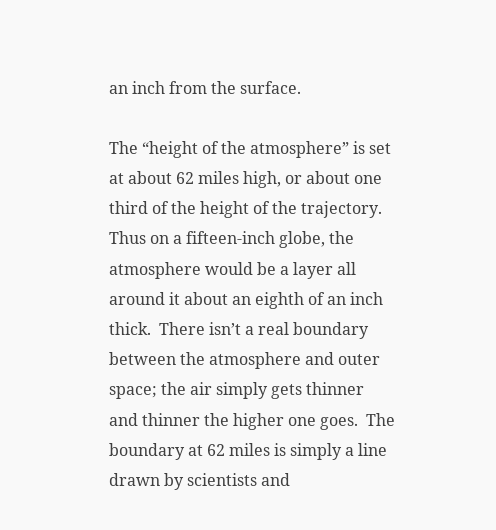an inch from the surface.

The “height of the atmosphere” is set at about 62 miles high, or about one third of the height of the trajectory.  Thus on a fifteen-inch globe, the atmosphere would be a layer all around it about an eighth of an inch thick.  There isn’t a real boundary between the atmosphere and outer space; the air simply gets thinner and thinner the higher one goes.  The boundary at 62 miles is simply a line drawn by scientists and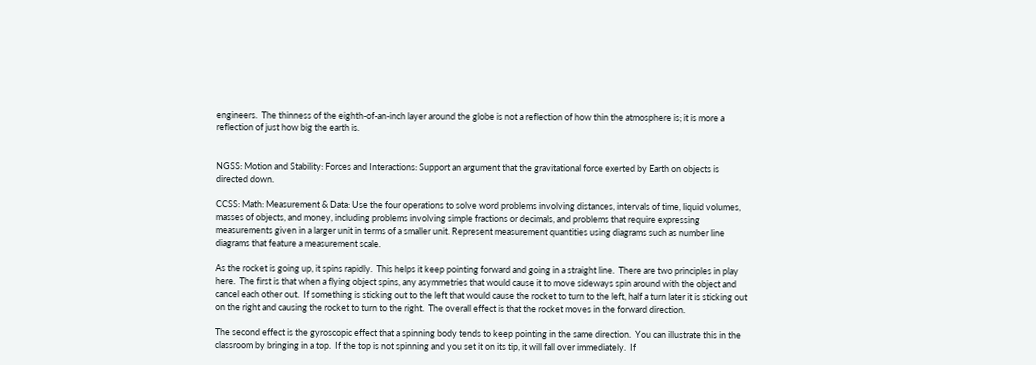engineers.  The thinness of the eighth-of-an-inch layer around the globe is not a reflection of how thin the atmosphere is; it is more a reflection of just how big the earth is.


NGSS: Motion and Stability: Forces and Interactions: Support an argument that the gravitational force exerted by Earth on objects is directed down.

CCSS: Math: Measurement & Data: Use the four operations to solve word problems involving distances, intervals of time, liquid volumes, masses of objects, and money, including problems involving simple fractions or decimals, and problems that require expressing measurements given in a larger unit in terms of a smaller unit. Represent measurement quantities using diagrams such as number line diagrams that feature a measurement scale.

As the rocket is going up, it spins rapidly.  This helps it keep pointing forward and going in a straight line.  There are two principles in play here.  The first is that when a flying object spins, any asymmetries that would cause it to move sideways spin around with the object and cancel each other out.  If something is sticking out to the left that would cause the rocket to turn to the left, half a turn later it is sticking out on the right and causing the rocket to turn to the right.  The overall effect is that the rocket moves in the forward direction.

The second effect is the gyroscopic effect that a spinning body tends to keep pointing in the same direction.  You can illustrate this in the classroom by bringing in a top.  If the top is not spinning and you set it on its tip, it will fall over immediately.  If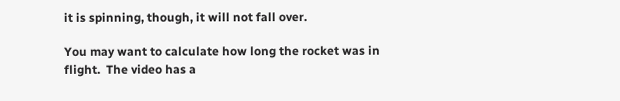it is spinning, though, it will not fall over.

You may want to calculate how long the rocket was in flight.  The video has a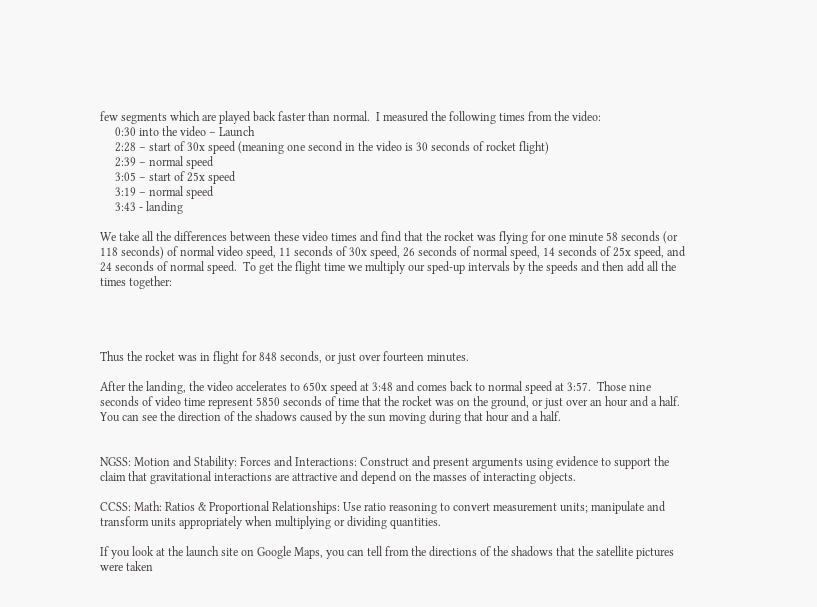few segments which are played back faster than normal.  I measured the following times from the video:
     0:30 into the video – Launch
     2:28 – start of 30x speed (meaning one second in the video is 30 seconds of rocket flight)
     2:39 – normal speed
     3:05 – start of 25x speed
     3:19 – normal speed
     3:43 - landing

We take all the differences between these video times and find that the rocket was flying for one minute 58 seconds (or 118 seconds) of normal video speed, 11 seconds of 30x speed, 26 seconds of normal speed, 14 seconds of 25x speed, and 24 seconds of normal speed.  To get the flight time we multiply our sped-up intervals by the speeds and then add all the times together:




Thus the rocket was in flight for 848 seconds, or just over fourteen minutes.

After the landing, the video accelerates to 650x speed at 3:48 and comes back to normal speed at 3:57.  Those nine seconds of video time represent 5850 seconds of time that the rocket was on the ground, or just over an hour and a half.  You can see the direction of the shadows caused by the sun moving during that hour and a half.


NGSS: Motion and Stability: Forces and Interactions: Construct and present arguments using evidence to support the claim that gravitational interactions are attractive and depend on the masses of interacting objects.

CCSS: Math: Ratios & Proportional Relationships: Use ratio reasoning to convert measurement units; manipulate and transform units appropriately when multiplying or dividing quantities.

If you look at the launch site on Google Maps, you can tell from the directions of the shadows that the satellite pictures were taken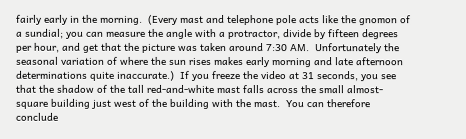fairly early in the morning.  (Every mast and telephone pole acts like the gnomon of a sundial; you can measure the angle with a protractor, divide by fifteen degrees per hour, and get that the picture was taken around 7:30 AM.  Unfortunately the seasonal variation of where the sun rises makes early morning and late afternoon determinations quite inaccurate.)  If you freeze the video at 31 seconds, you see that the shadow of the tall red-and-white mast falls across the small almost-square building just west of the building with the mast.  You can therefore conclude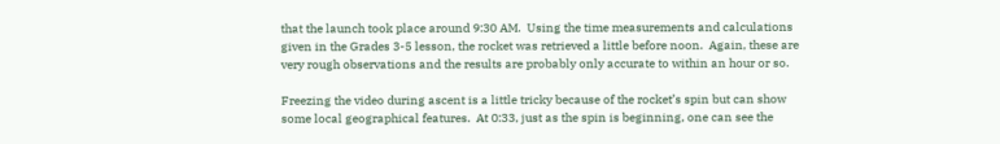that the launch took place around 9:30 AM.  Using the time measurements and calculations given in the Grades 3-5 lesson, the rocket was retrieved a little before noon.  Again, these are very rough observations and the results are probably only accurate to within an hour or so.

Freezing the video during ascent is a little tricky because of the rocket’s spin but can show some local geographical features.  At 0:33, just as the spin is beginning, one can see the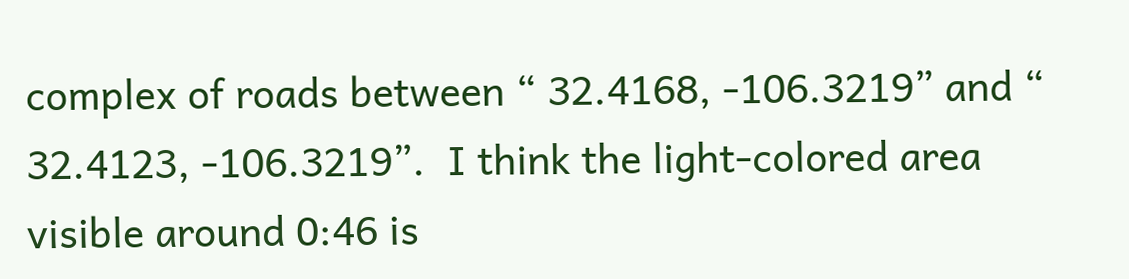complex of roads between “ 32.4168, -106.3219” and “ 32.4123, -106.3219”.  I think the light-colored area visible around 0:46 is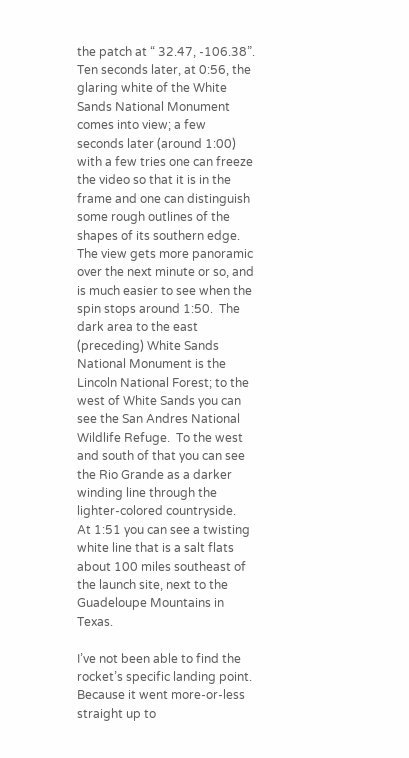the patch at “ 32.47, -106.38”.  Ten seconds later, at 0:56, the glaring white of the White Sands National Monument comes into view; a few seconds later (around 1:00) with a few tries one can freeze the video so that it is in the frame and one can distinguish some rough outlines of the shapes of its southern edge.  The view gets more panoramic over the next minute or so, and is much easier to see when the spin stops around 1:50.  The dark area to the east (preceding) White Sands National Monument is the Lincoln National Forest; to the west of White Sands you can see the San Andres National Wildlife Refuge.  To the west and south of that you can see the Rio Grande as a darker winding line through the lighter-colored countryside.  At 1:51 you can see a twisting white line that is a salt flats about 100 miles southeast of the launch site, next to the Guadeloupe Mountains in Texas.

I’ve not been able to find the rocket’s specific landing point.  Because it went more-or-less straight up to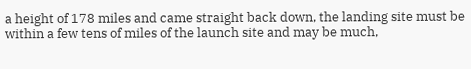a height of 178 miles and came straight back down, the landing site must be within a few tens of miles of the launch site and may be much,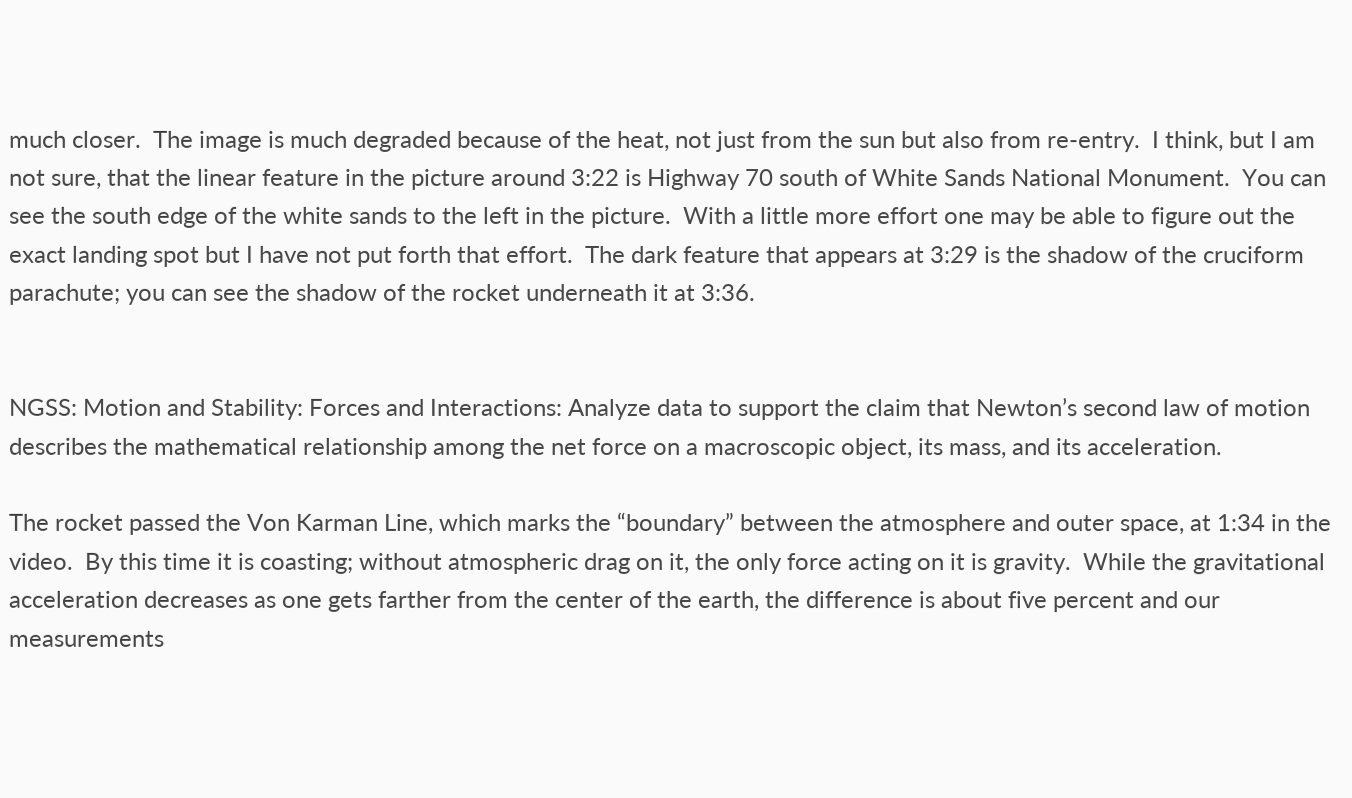much closer.  The image is much degraded because of the heat, not just from the sun but also from re-entry.  I think, but I am not sure, that the linear feature in the picture around 3:22 is Highway 70 south of White Sands National Monument.  You can see the south edge of the white sands to the left in the picture.  With a little more effort one may be able to figure out the exact landing spot but I have not put forth that effort.  The dark feature that appears at 3:29 is the shadow of the cruciform parachute; you can see the shadow of the rocket underneath it at 3:36.


NGSS: Motion and Stability: Forces and Interactions: Analyze data to support the claim that Newton’s second law of motion describes the mathematical relationship among the net force on a macroscopic object, its mass, and its acceleration.

The rocket passed the Von Karman Line, which marks the “boundary” between the atmosphere and outer space, at 1:34 in the video.  By this time it is coasting; without atmospheric drag on it, the only force acting on it is gravity.  While the gravitational acceleration decreases as one gets farther from the center of the earth, the difference is about five percent and our measurements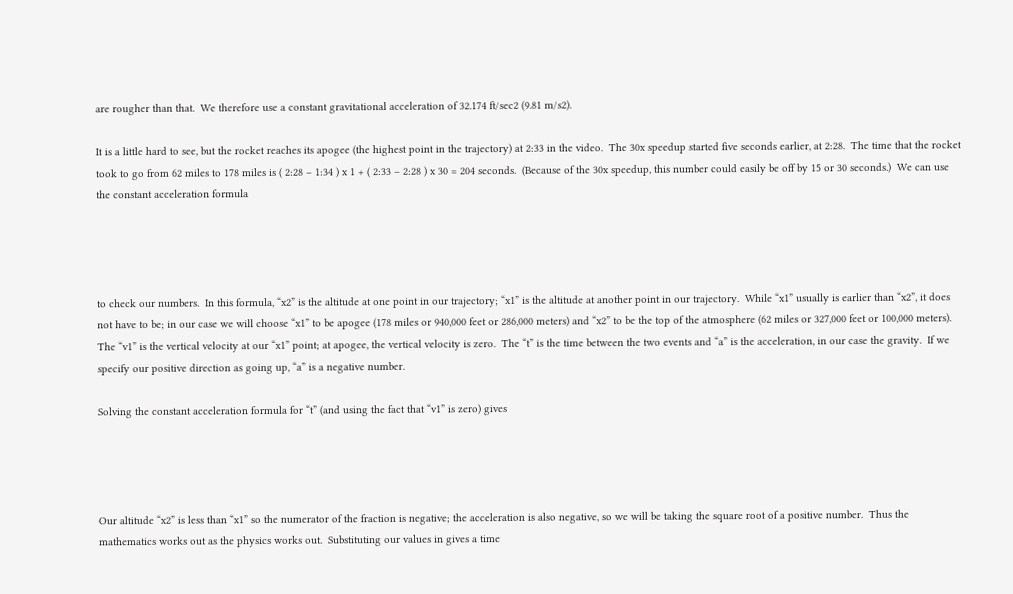are rougher than that.  We therefore use a constant gravitational acceleration of 32.174 ft/sec2 (9.81 m/s2).

It is a little hard to see, but the rocket reaches its apogee (the highest point in the trajectory) at 2:33 in the video.  The 30x speedup started five seconds earlier, at 2:28.  The time that the rocket took to go from 62 miles to 178 miles is ( 2:28 – 1:34 ) x 1 + ( 2:33 – 2:28 ) x 30 = 204 seconds.  (Because of the 30x speedup, this number could easily be off by 15 or 30 seconds.)  We can use the constant acceleration formula




to check our numbers.  In this formula, “x2” is the altitude at one point in our trajectory; “x1” is the altitude at another point in our trajectory.  While “x1” usually is earlier than “x2”, it does not have to be; in our case we will choose “x1” to be apogee (178 miles or 940,000 feet or 286,000 meters) and “x2” to be the top of the atmosphere (62 miles or 327,000 feet or 100,000 meters).  The “v1” is the vertical velocity at our “x1” point; at apogee, the vertical velocity is zero.  The “t” is the time between the two events and “a” is the acceleration, in our case the gravity.  If we specify our positive direction as going up, “a” is a negative number.

Solving the constant acceleration formula for “t” (and using the fact that “v1” is zero) gives




Our altitude “x2” is less than “x1” so the numerator of the fraction is negative; the acceleration is also negative, so we will be taking the square root of a positive number.  Thus the mathematics works out as the physics works out.  Substituting our values in gives a time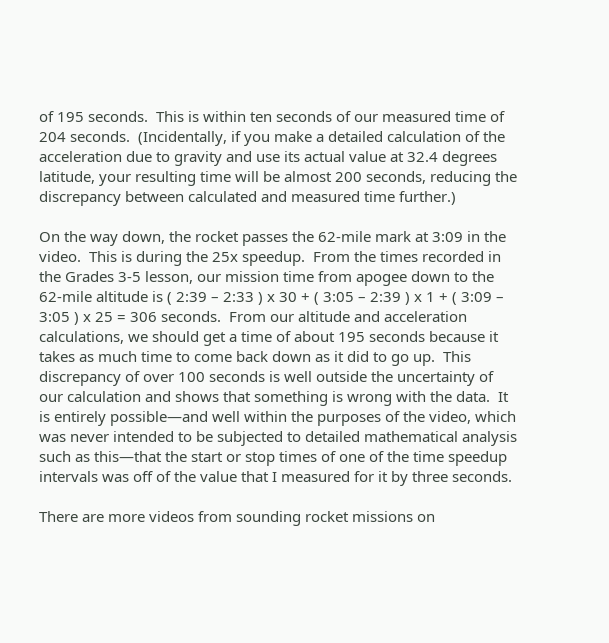of 195 seconds.  This is within ten seconds of our measured time of 204 seconds.  (Incidentally, if you make a detailed calculation of the acceleration due to gravity and use its actual value at 32.4 degrees latitude, your resulting time will be almost 200 seconds, reducing the discrepancy between calculated and measured time further.)

On the way down, the rocket passes the 62-mile mark at 3:09 in the video.  This is during the 25x speedup.  From the times recorded in the Grades 3-5 lesson, our mission time from apogee down to the 62-mile altitude is ( 2:39 – 2:33 ) x 30 + ( 3:05 – 2:39 ) x 1 + ( 3:09 – 3:05 ) x 25 = 306 seconds.  From our altitude and acceleration calculations, we should get a time of about 195 seconds because it takes as much time to come back down as it did to go up.  This discrepancy of over 100 seconds is well outside the uncertainty of our calculation and shows that something is wrong with the data.  It is entirely possible—and well within the purposes of the video, which was never intended to be subjected to detailed mathematical analysis such as this—that the start or stop times of one of the time speedup intervals was off of the value that I measured for it by three seconds.

There are more videos from sounding rocket missions on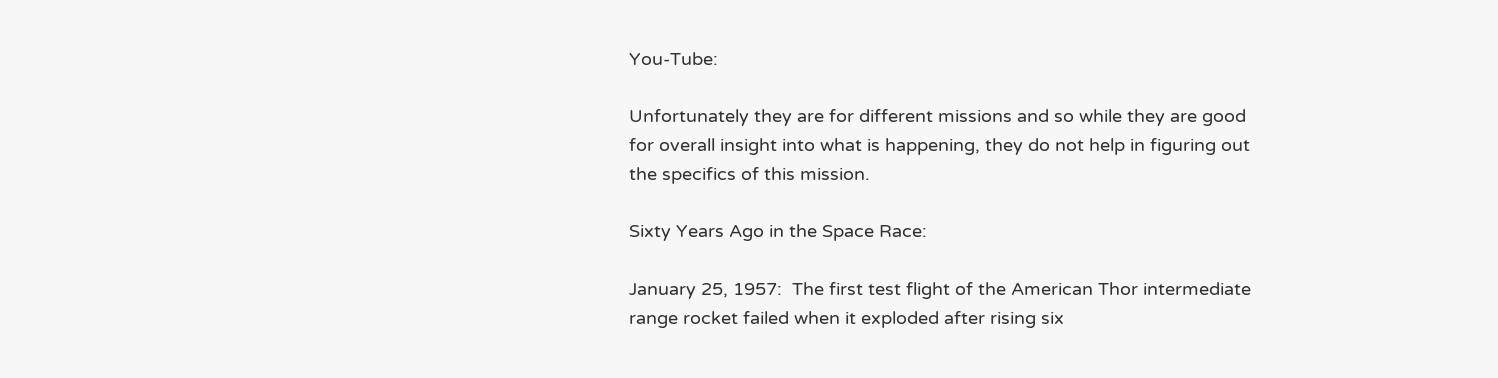You-Tube:

Unfortunately they are for different missions and so while they are good for overall insight into what is happening, they do not help in figuring out the specifics of this mission.

Sixty Years Ago in the Space Race:

January 25, 1957:  The first test flight of the American Thor intermediate range rocket failed when it exploded after rising six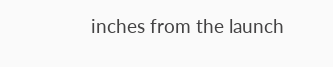inches from the launch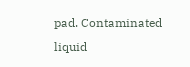pad. Contaminated liquid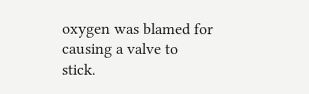oxygen was blamed for causing a valve to stick.